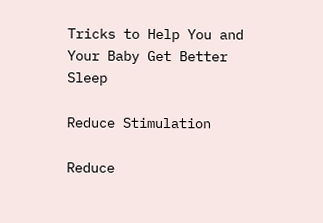Tricks to Help You and Your Baby Get Better Sleep

Reduce Stimulation

Reduce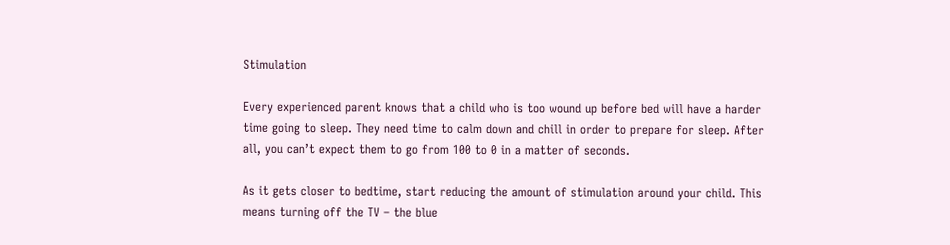Stimulation

Every experienced parent knows that a child who is too wound up before bed will have a harder time going to sleep. They need time to calm down and chill in order to prepare for sleep. After all, you can’t expect them to go from 100 to 0 in a matter of seconds.

As it gets closer to bedtime, start reducing the amount of stimulation around your child. This means turning off the TV – the blue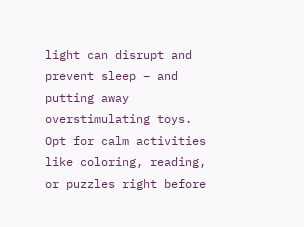light can disrupt and prevent sleep – and putting away overstimulating toys. Opt for calm activities like coloring, reading, or puzzles right before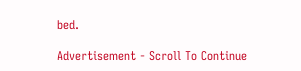bed.

Advertisement - Scroll To Continue